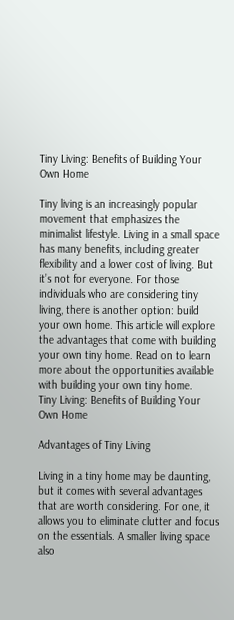Tiny Living: Benefits of Building Your Own Home

Tiny living is an increasingly popular movement that emphasizes the minimalist lifestyle. Living in a small space has many benefits, including greater flexibility and a lower cost of living. But it’s not for everyone. For those individuals who are considering tiny living, there is another option: build your own home. This article will explore the advantages that come with building your own tiny home. Read on to learn more about the opportunities available with building your own tiny home.
Tiny Living: Benefits of Building Your Own Home

Advantages of Tiny Living

Living in a tiny home may be daunting, but it comes with several advantages that are worth considering. For one, it allows you to eliminate clutter and focus on the essentials. A smaller living space also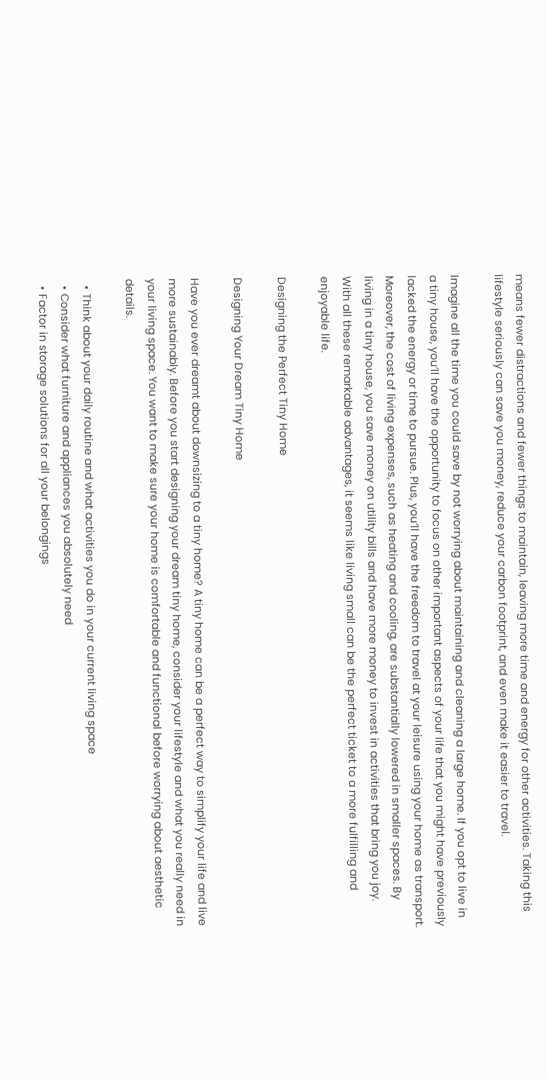means fewer distractions and fewer things to maintain, leaving more time and energy for other activities. Taking this lifestyle seriously can save you money, reduce your carbon footprint, and even make it easier to travel.

Imagine all the time you could save by not worrying about maintaining and cleaning a large home. If you opt to live in a tiny house, you’ll have the opportunity to focus on other important aspects of your life that you might have previously lacked the energy or time to pursue. Plus, you’ll have the freedom to travel at your leisure using your home as transport. Moreover, the cost of living expenses, such as heating and cooling, are substantially lowered in smaller spaces. By living in a tiny house, you save money on utility bills and have more money to invest in activities that bring you joy. With all these remarkable advantages, it seems like living small can be the perfect ticket to a more fulfilling and enjoyable life.

Designing the Perfect Tiny Home

Designing Your Dream Tiny Home

Have you ever dreamt about downsizing to a tiny home? A tiny home can be a perfect way to simplify your life and live more sustainably. Before you start designing your dream tiny home, consider your lifestyle and what you really need in your living space. You want to make sure your home is comfortable and functional before worrying about aesthetic details.

  • Think about your daily routine and what activities you do in your current living space
  • Consider what furniture and appliances you absolutely need
  • Factor in storage solutions for all your belongings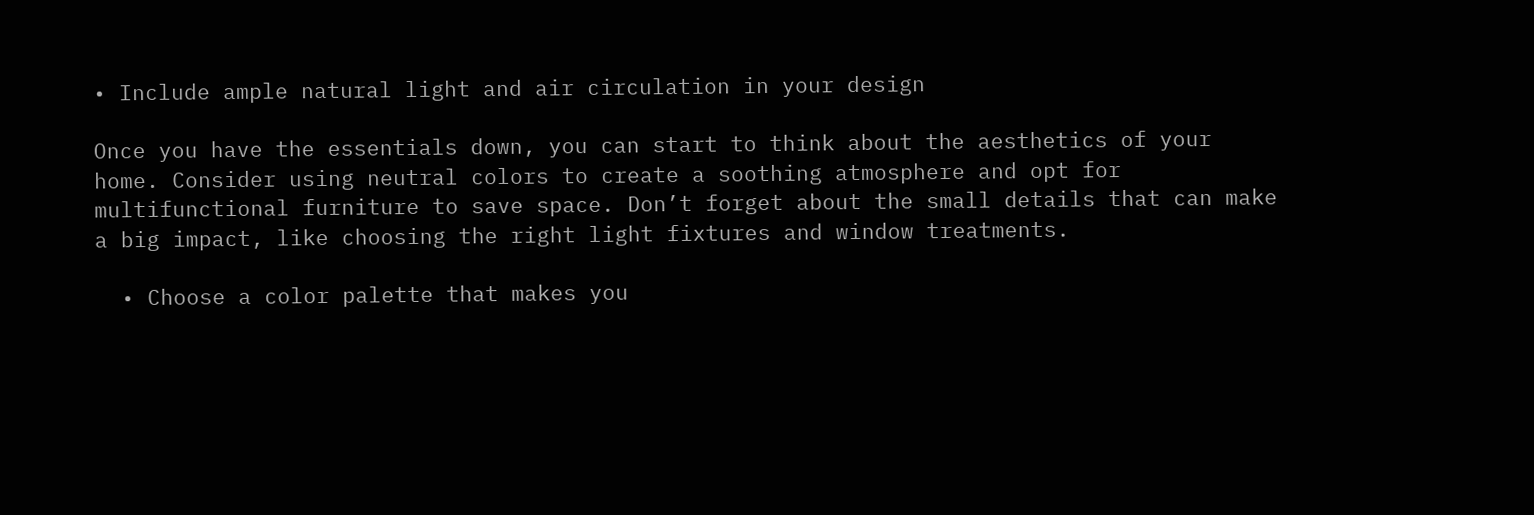• Include ample natural light and air circulation in your design

Once you have the essentials down, you can start to think about the aesthetics of your home. Consider using neutral colors to create a soothing atmosphere and opt for multifunctional furniture to save space. Don’t forget about the small details that can make a big impact, like choosing the right light fixtures and window treatments.

  • Choose a color palette that makes you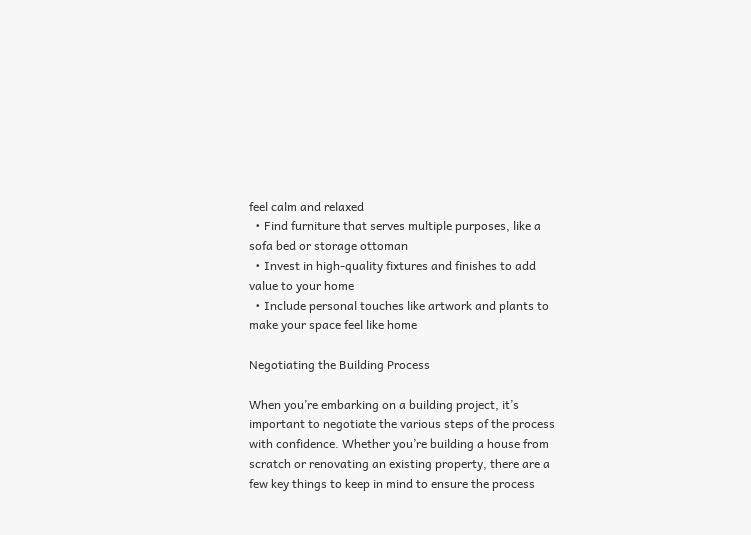feel calm and relaxed
  • Find furniture that serves multiple purposes, like a sofa bed or storage ottoman
  • Invest in high-quality fixtures and finishes to add value to your home
  • Include personal touches like artwork and plants to make your space feel like home

Negotiating the Building Process

When you’re embarking on a building project, it’s important to negotiate the various steps of the process with confidence. Whether you’re building a house from scratch or renovating an existing property, there are a few key things to keep in mind to ensure the process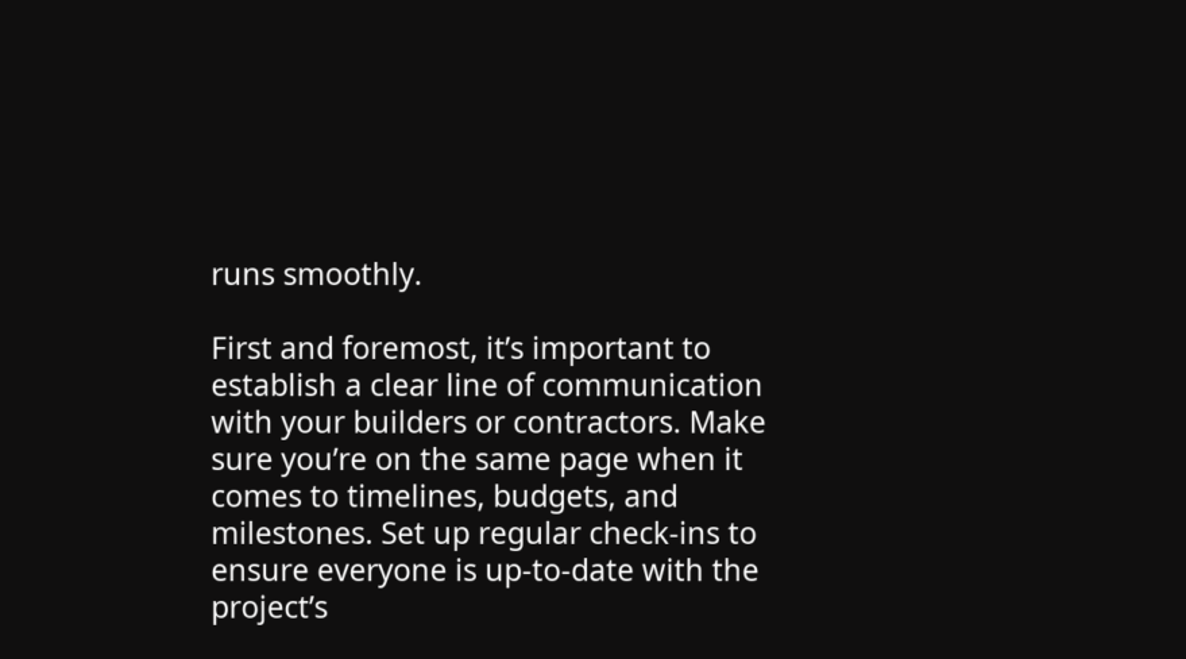runs smoothly.

First and foremost, it’s important to establish a clear line of communication with your builders or contractors. Make sure you’re on the same page when it comes to timelines, budgets, and milestones. Set up regular check-ins to ensure everyone is up-to-date with the project’s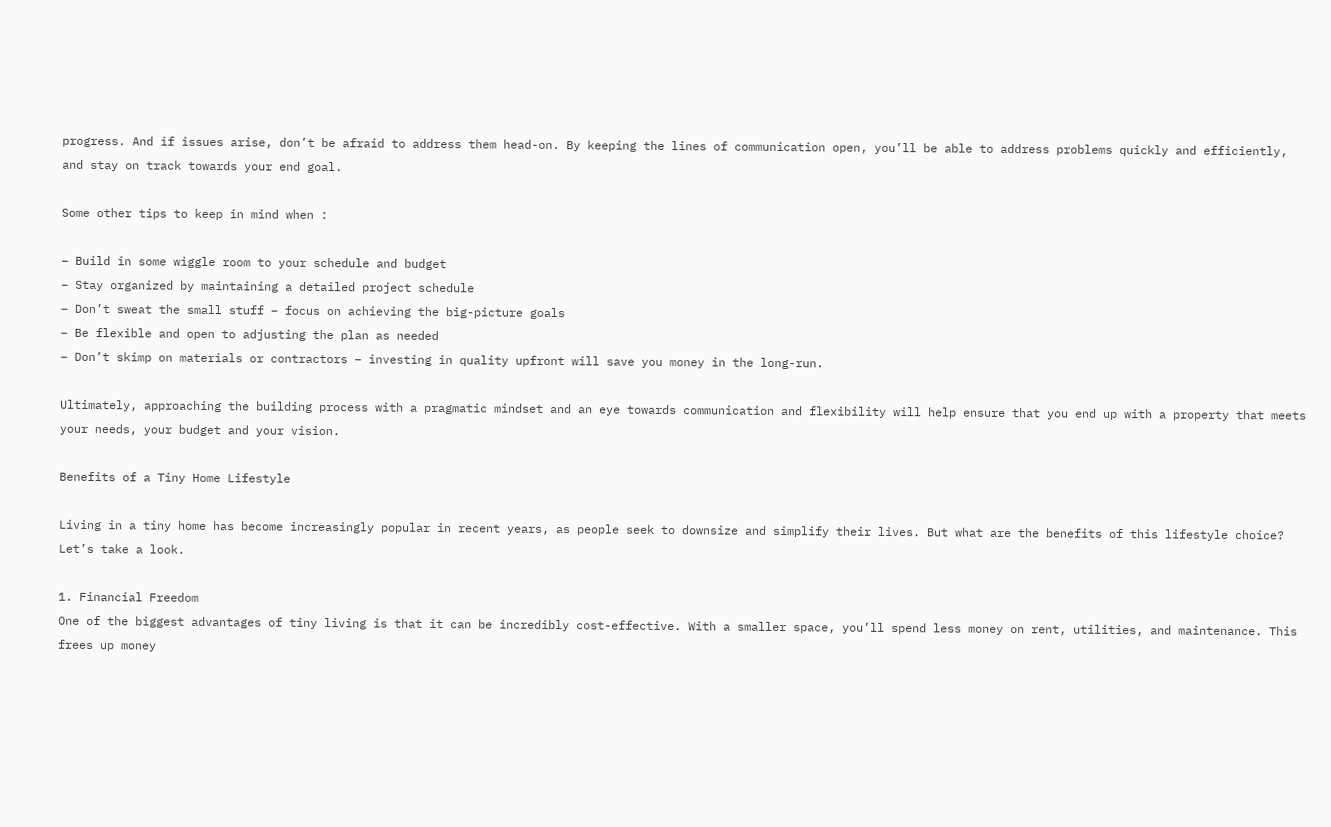progress. And if issues arise, don’t be afraid to address them head-on. By keeping the lines of communication open, you’ll be able to address problems quickly and efficiently, and stay on track towards your end goal.

Some other tips to keep in mind when :

– Build in some wiggle room to your schedule and budget
– Stay organized by maintaining a detailed project schedule
– Don’t sweat the small stuff – focus on achieving the big-picture goals
– Be flexible and open to adjusting the plan as needed
– Don’t skimp on materials or contractors – investing in quality upfront will save you money in the long-run.

Ultimately, approaching the building process with a pragmatic mindset and an eye towards communication and flexibility will help ensure that you end up with a property that meets your needs, your budget and your vision.

Benefits of a Tiny Home Lifestyle

Living in a tiny home has become increasingly popular in recent years, as people seek to downsize and simplify their lives. But what are the benefits of this lifestyle choice? Let’s take a look.

1. Financial Freedom
One of the biggest advantages of tiny living is that it can be incredibly cost-effective. With a smaller space, you’ll spend less money on rent, utilities, and maintenance. This frees up money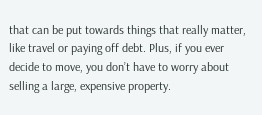that can be put towards things that really matter, like travel or paying off debt. Plus, if you ever decide to move, you don’t have to worry about selling a large, expensive property.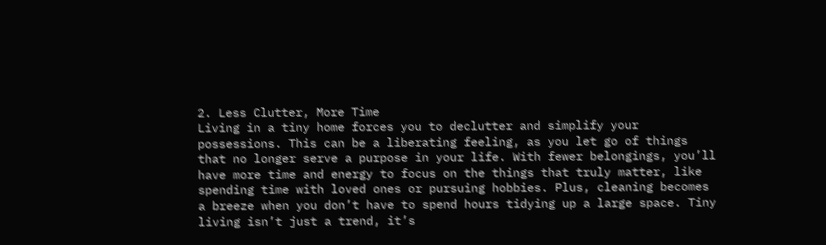2. Less Clutter, More Time
Living in a tiny home forces you to declutter and simplify your possessions. This can be a liberating feeling, as you let go of things that no longer serve a purpose in your life. With fewer belongings, you’ll have more time and energy to focus on the things that truly matter, like spending time with loved ones or pursuing hobbies. Plus, cleaning becomes a breeze when you don’t have to spend hours tidying up a large space. Tiny living isn’t just a trend, it’s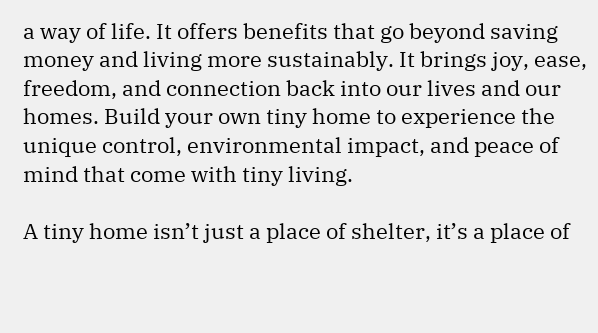a way of life. It offers benefits that go beyond saving money and living more sustainably. It brings joy, ease, freedom, and connection back into our lives and our homes. Build your own tiny home to experience the unique control, environmental impact, and peace of mind that come with tiny living.

A tiny home isn’t just a place of shelter, it’s a place of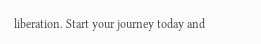liberation. Start your journey today and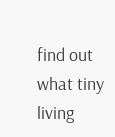find out what tiny living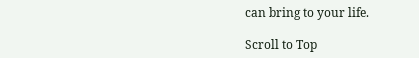can bring to your life.

Scroll to Top